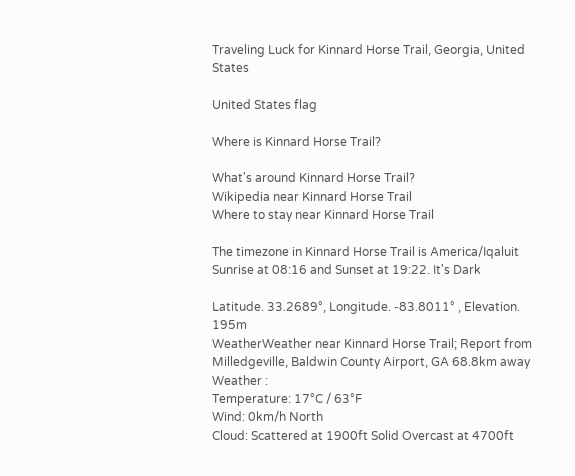Traveling Luck for Kinnard Horse Trail, Georgia, United States

United States flag

Where is Kinnard Horse Trail?

What's around Kinnard Horse Trail?
Wikipedia near Kinnard Horse Trail
Where to stay near Kinnard Horse Trail

The timezone in Kinnard Horse Trail is America/Iqaluit
Sunrise at 08:16 and Sunset at 19:22. It's Dark

Latitude. 33.2689°, Longitude. -83.8011° , Elevation. 195m
WeatherWeather near Kinnard Horse Trail; Report from Milledgeville, Baldwin County Airport, GA 68.8km away
Weather :
Temperature: 17°C / 63°F
Wind: 0km/h North
Cloud: Scattered at 1900ft Solid Overcast at 4700ft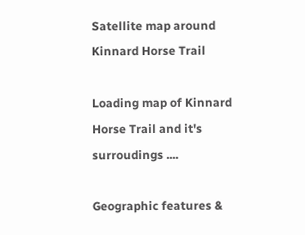Satellite map around Kinnard Horse Trail

Loading map of Kinnard Horse Trail and it's surroudings ....

Geographic features &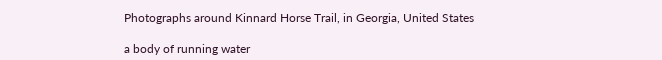Photographs around Kinnard Horse Trail, in Georgia, United States

a body of running water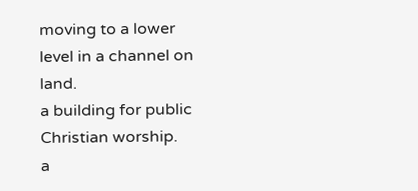moving to a lower level in a channel on land.
a building for public Christian worship.
a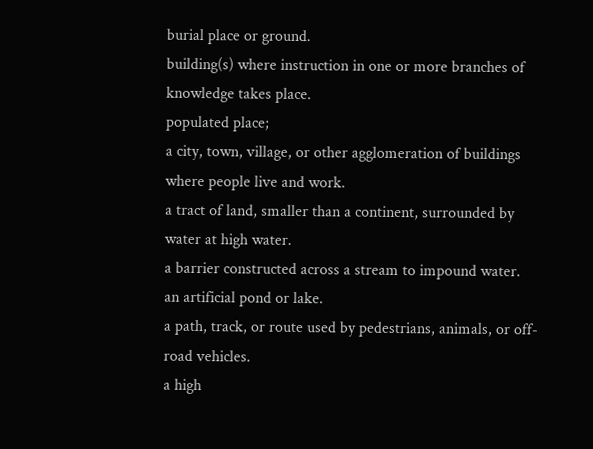burial place or ground.
building(s) where instruction in one or more branches of knowledge takes place.
populated place;
a city, town, village, or other agglomeration of buildings where people live and work.
a tract of land, smaller than a continent, surrounded by water at high water.
a barrier constructed across a stream to impound water.
an artificial pond or lake.
a path, track, or route used by pedestrians, animals, or off-road vehicles.
a high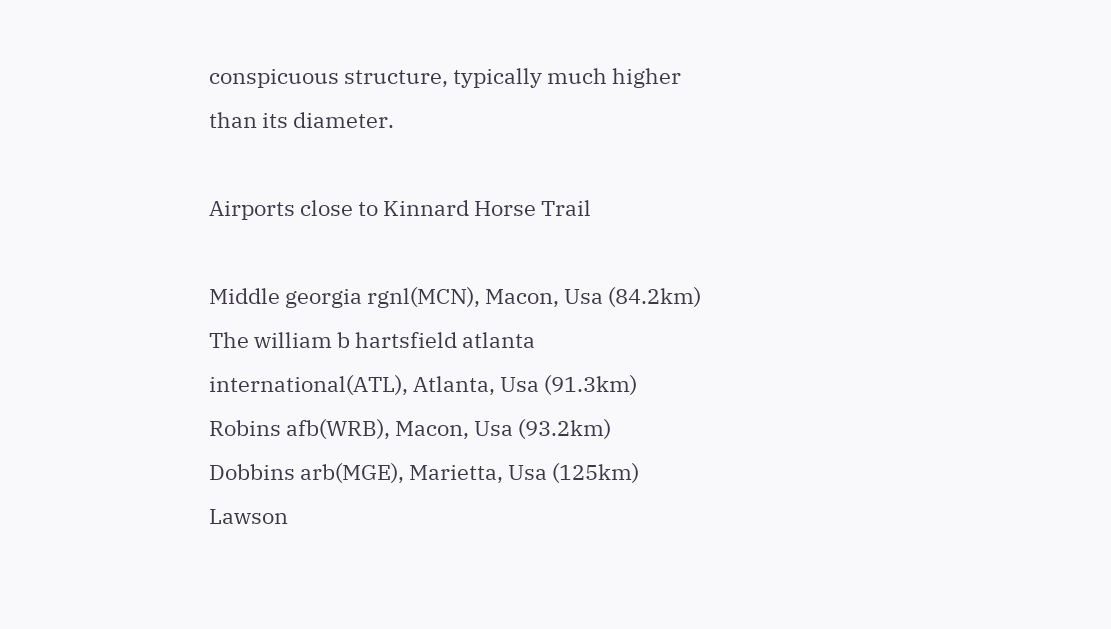conspicuous structure, typically much higher than its diameter.

Airports close to Kinnard Horse Trail

Middle georgia rgnl(MCN), Macon, Usa (84.2km)
The william b hartsfield atlanta international(ATL), Atlanta, Usa (91.3km)
Robins afb(WRB), Macon, Usa (93.2km)
Dobbins arb(MGE), Marietta, Usa (125km)
Lawson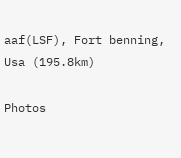aaf(LSF), Fort benning, Usa (195.8km)

Photos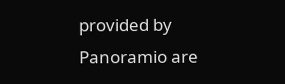provided by Panoramio are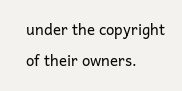under the copyright of their owners.